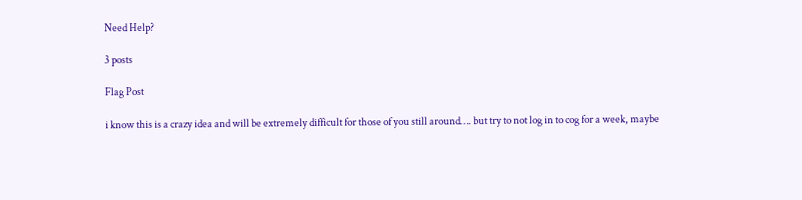Need Help?

3 posts

Flag Post

i know this is a crazy idea and will be extremely difficult for those of you still around…. but try to not log in to cog for a week, maybe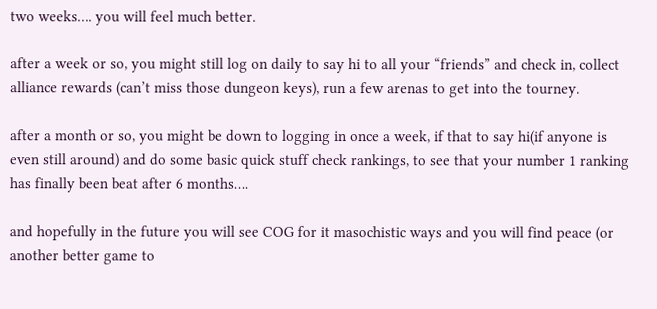two weeks…. you will feel much better.

after a week or so, you might still log on daily to say hi to all your “friends” and check in, collect alliance rewards (can’t miss those dungeon keys), run a few arenas to get into the tourney.

after a month or so, you might be down to logging in once a week, if that to say hi(if anyone is even still around) and do some basic quick stuff check rankings, to see that your number 1 ranking has finally been beat after 6 months….

and hopefully in the future you will see COG for it masochistic ways and you will find peace (or another better game to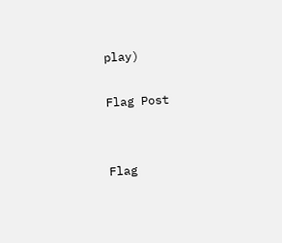play)

Flag Post


Flag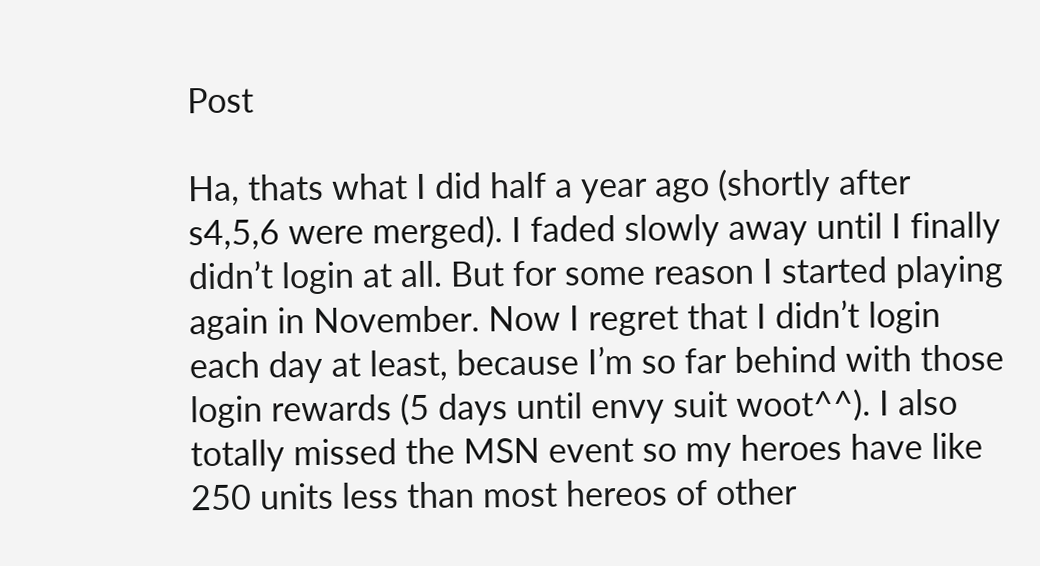Post

Ha, thats what I did half a year ago (shortly after s4,5,6 were merged). I faded slowly away until I finally didn’t login at all. But for some reason I started playing again in November. Now I regret that I didn’t login each day at least, because I’m so far behind with those login rewards (5 days until envy suit woot^^). I also totally missed the MSN event so my heroes have like 250 units less than most hereos of other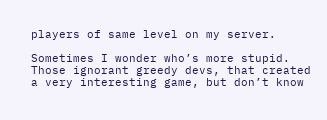players of same level on my server.

Sometimes I wonder who’s more stupid. Those ignorant greedy devs, that created a very interesting game, but don’t know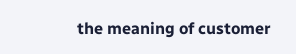the meaning of customer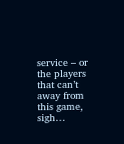service – or the players that can’t away from this game, sigh…